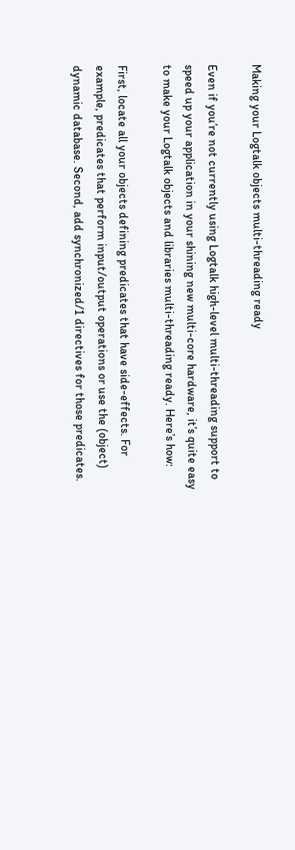Making your Logtalk objects multi-threading ready

Even if you’re not currently using Logtalk high-level multi-threading support to speed up your application in your shining new multi-core hardware, it’s quite easy to make your Logtalk objects and libraries multi-threading ready. Here’s how:

First, locate all your objects defining predicates that have side-effects. For example, predicates that perform input/output operations or use the (object) dynamic database. Second, add synchronized/1 directives for those predicates.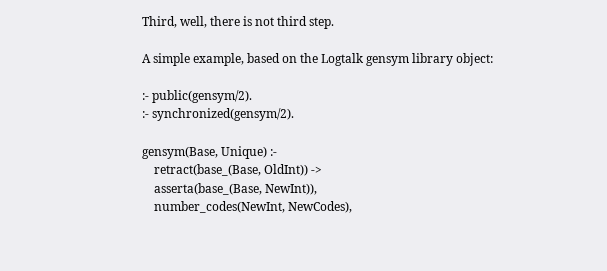Third, well, there is not third step.

A simple example, based on the Logtalk gensym library object:

:- public(gensym/2).
:- synchronized(gensym/2).

gensym(Base, Unique) :-
    retract(base_(Base, OldInt)) ->
    asserta(base_(Base, NewInt)),
    number_codes(NewInt, NewCodes),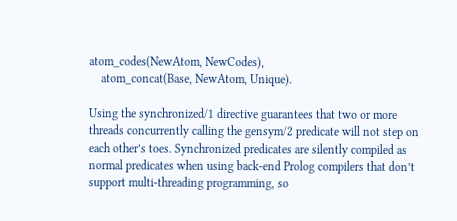atom_codes(NewAtom, NewCodes),
    atom_concat(Base, NewAtom, Unique).

Using the synchronized/1 directive guarantees that two or more threads concurrently calling the gensym/2 predicate will not step on each other’s toes. Synchronized predicates are silently compiled as normal predicates when using back-end Prolog compilers that don’t support multi-threading programming, so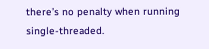there’s no penalty when running single-threaded.